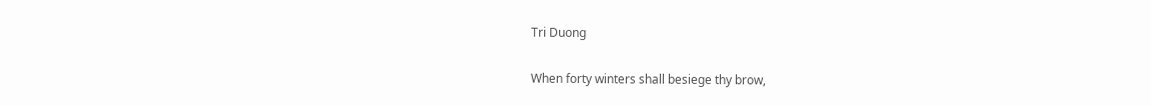Tri Duong

When forty winters shall besiege thy brow,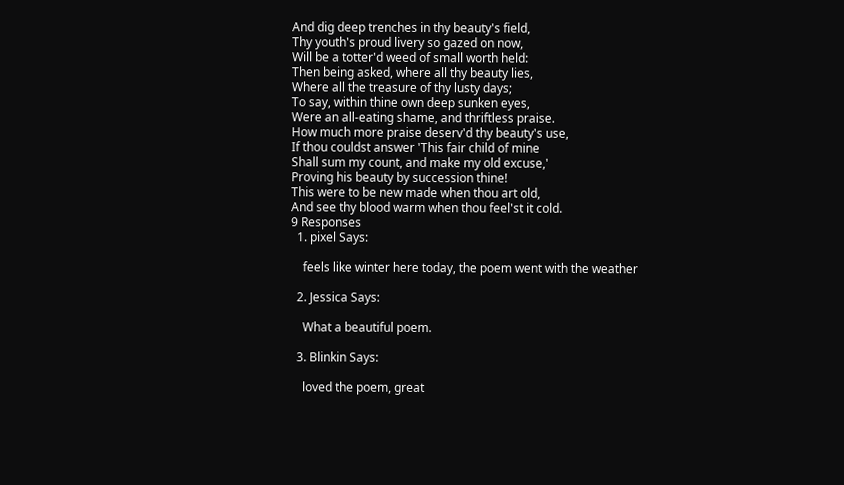And dig deep trenches in thy beauty's field,
Thy youth's proud livery so gazed on now,
Will be a totter'd weed of small worth held:
Then being asked, where all thy beauty lies,
Where all the treasure of thy lusty days;
To say, within thine own deep sunken eyes,
Were an all-eating shame, and thriftless praise.
How much more praise deserv'd thy beauty's use,
If thou couldst answer 'This fair child of mine
Shall sum my count, and make my old excuse,'
Proving his beauty by succession thine!
This were to be new made when thou art old,
And see thy blood warm when thou feel'st it cold.
9 Responses
  1. pixel Says:

    feels like winter here today, the poem went with the weather

  2. Jessica Says:

    What a beautiful poem.

  3. Blinkin Says:

    loved the poem, great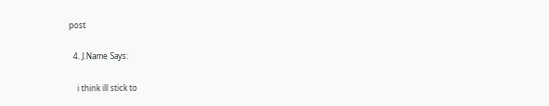post

  4. J.Name Says:

    i think ill stick to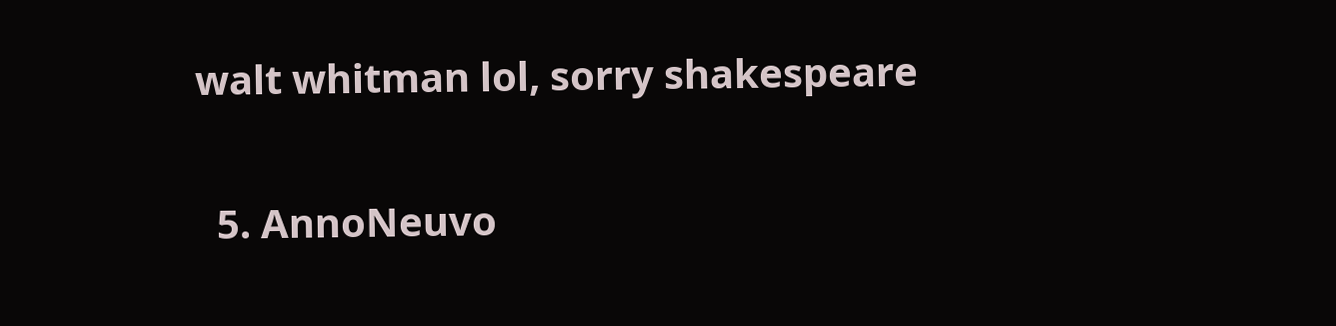walt whitman lol, sorry shakespeare

  5. AnnoNeuvo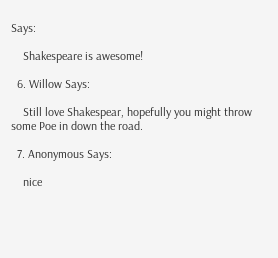Says:

    Shakespeare is awesome!

  6. Willow Says:

    Still love Shakespear, hopefully you might throw some Poe in down the road.

  7. Anonymous Says:

    nice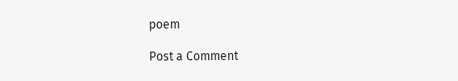poem

Post a Comment